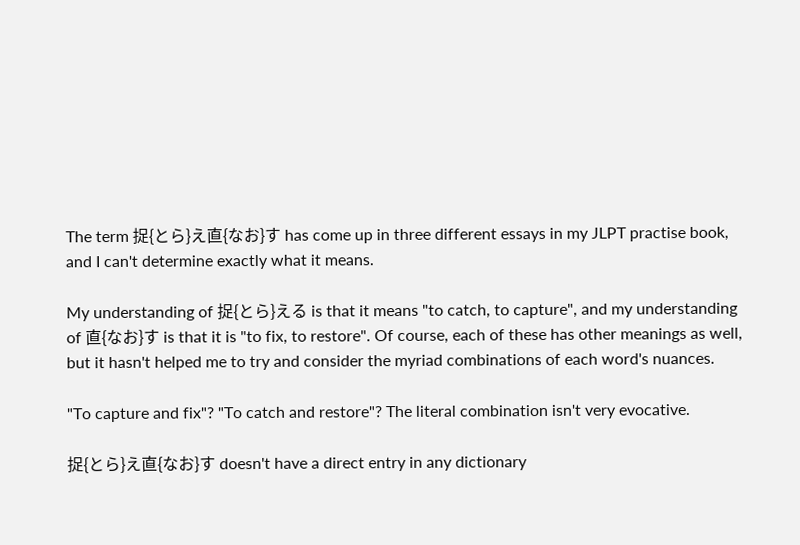The term 捉{とら}え直{なお}す has come up in three different essays in my JLPT practise book, and I can't determine exactly what it means.

My understanding of 捉{とら}える is that it means "to catch, to capture", and my understanding of 直{なお}す is that it is "to fix, to restore". Of course, each of these has other meanings as well, but it hasn't helped me to try and consider the myriad combinations of each word's nuances.

"To capture and fix"? "To catch and restore"? The literal combination isn't very evocative.

捉{とら}え直{なお}す doesn't have a direct entry in any dictionary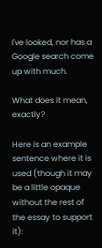I've looked, nor has a Google search come up with much.

What does it mean, exactly?

Here is an example sentence where it is used (though it may be a little opaque without the rest of the essay to support it):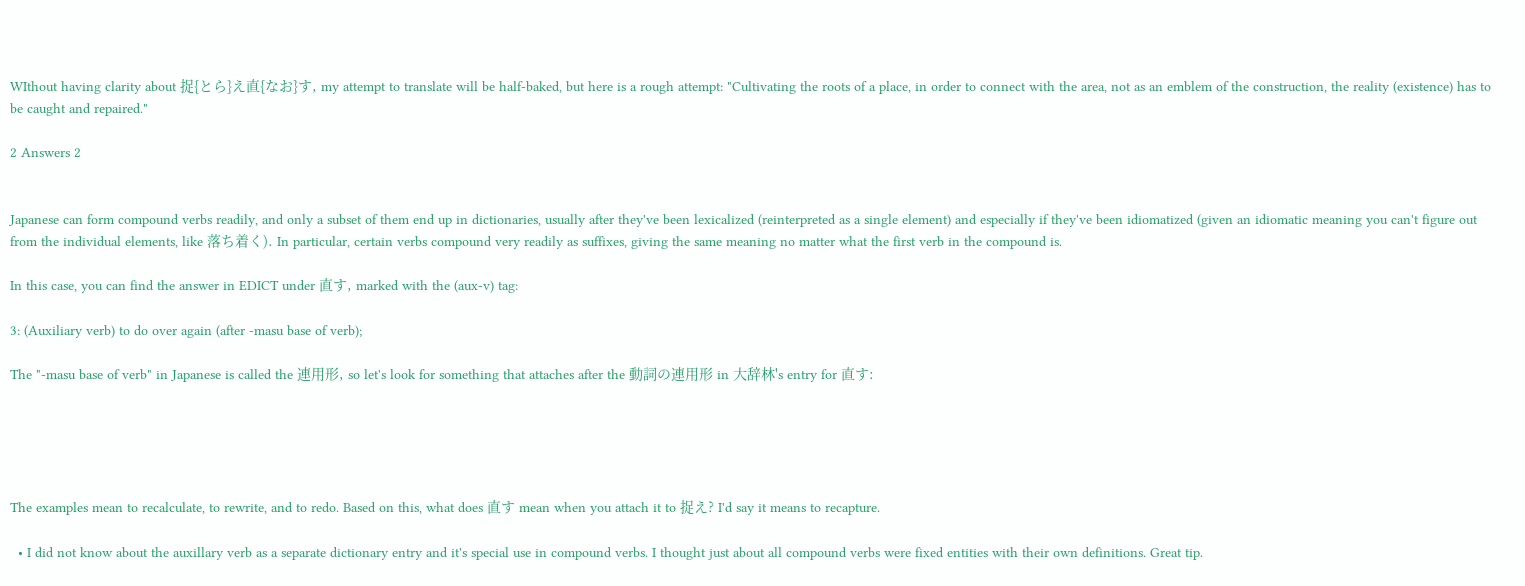WIthout having clarity about 捉{とら}え直{なお}す, my attempt to translate will be half-baked, but here is a rough attempt: "Cultivating the roots of a place, in order to connect with the area, not as an emblem of the construction, the reality (existence) has to be caught and repaired."

2 Answers 2


Japanese can form compound verbs readily, and only a subset of them end up in dictionaries, usually after they've been lexicalized (reinterpreted as a single element) and especially if they've been idiomatized (given an idiomatic meaning you can't figure out from the individual elements, like 落ち着く). In particular, certain verbs compound very readily as suffixes, giving the same meaning no matter what the first verb in the compound is.

In this case, you can find the answer in EDICT under 直す, marked with the (aux-v) tag:

3: (Auxiliary verb) to do over again (after -masu base of verb);

The "-masu base of verb" in Japanese is called the 連用形, so let's look for something that attaches after the 動詞の連用形 in 大辞林's entry for 直す:





The examples mean to recalculate, to rewrite, and to redo. Based on this, what does 直す mean when you attach it to 捉え? I'd say it means to recapture.

  • I did not know about the auxillary verb as a separate dictionary entry and it's special use in compound verbs. I thought just about all compound verbs were fixed entities with their own definitions. Great tip.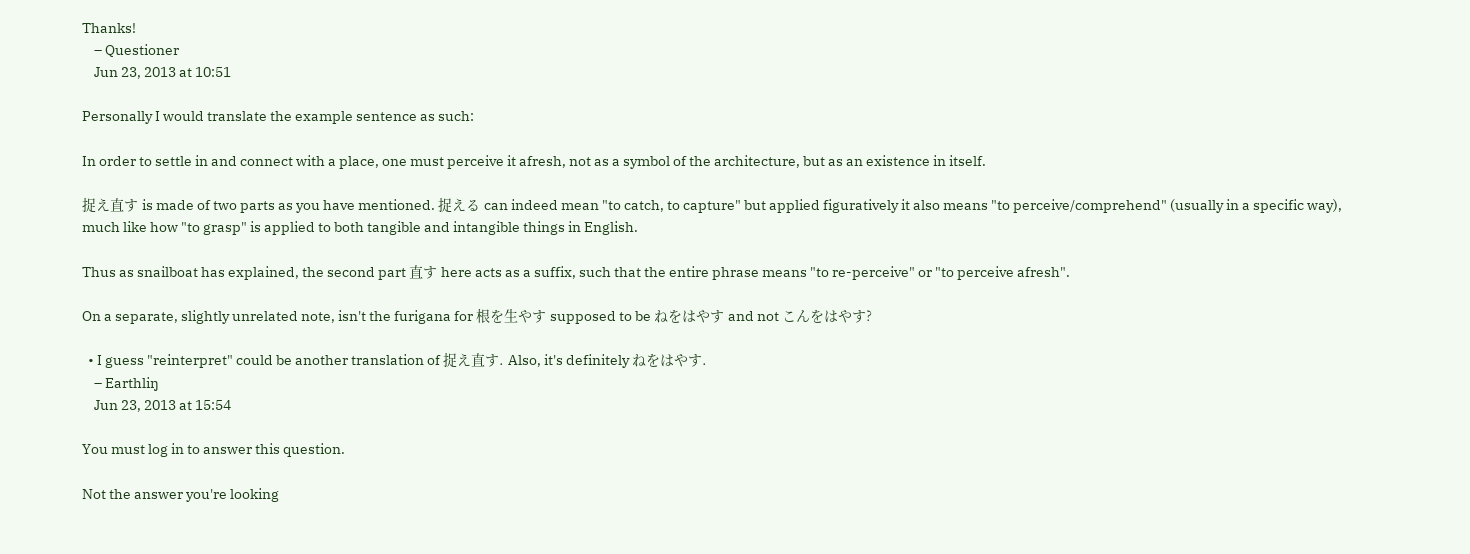Thanks!
    – Questioner
    Jun 23, 2013 at 10:51

Personally I would translate the example sentence as such:

In order to settle in and connect with a place, one must perceive it afresh, not as a symbol of the architecture, but as an existence in itself.

捉え直す is made of two parts as you have mentioned. 捉える can indeed mean "to catch, to capture" but applied figuratively it also means "to perceive/comprehend" (usually in a specific way), much like how "to grasp" is applied to both tangible and intangible things in English.

Thus as snailboat has explained, the second part 直す here acts as a suffix, such that the entire phrase means "to re-perceive" or "to perceive afresh".

On a separate, slightly unrelated note, isn't the furigana for 根を生やす supposed to be ねをはやす and not こんをはやす?

  • I guess "reinterpret" could be another translation of 捉え直す. Also, it's definitely ねをはやす.
    – Earthliŋ
    Jun 23, 2013 at 15:54

You must log in to answer this question.

Not the answer you're looking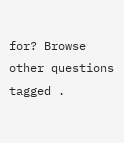for? Browse other questions tagged .